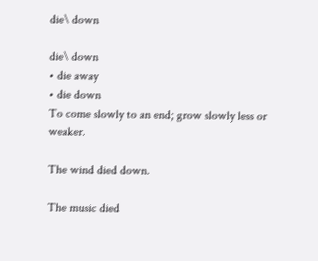die\ down

die\ down
• die away
• die down
To come slowly to an end; grow slowly less or weaker.

The wind died down.

The music died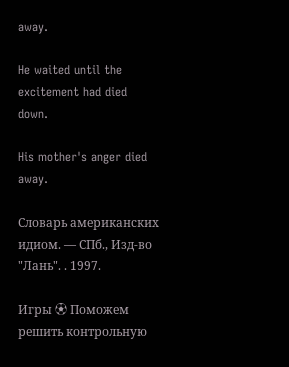away.

He waited until the excitement had died down.

His mother's anger died away.

Словарь американских идиом. — СПб., Изд-во "Лань". . 1997.

Игры ⚽ Поможем решить контрольную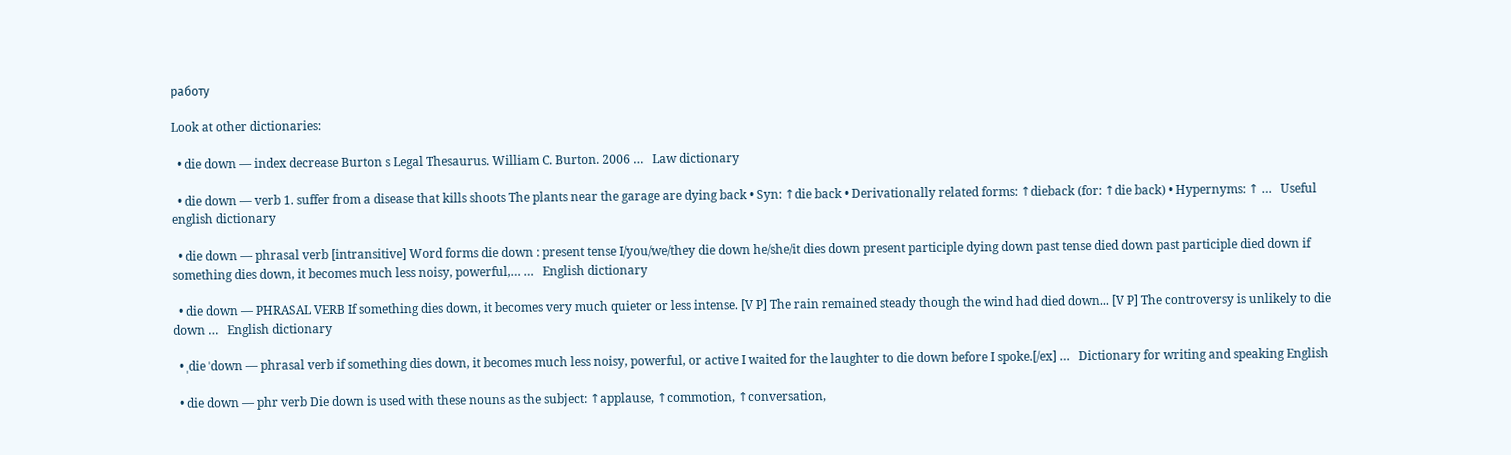работу

Look at other dictionaries:

  • die down — index decrease Burton s Legal Thesaurus. William C. Burton. 2006 …   Law dictionary

  • die down — verb 1. suffer from a disease that kills shoots The plants near the garage are dying back • Syn: ↑die back • Derivationally related forms: ↑dieback (for: ↑die back) • Hypernyms: ↑ …   Useful english dictionary

  • die down — phrasal verb [intransitive] Word forms die down : present tense I/you/we/they die down he/she/it dies down present participle dying down past tense died down past participle died down if something dies down, it becomes much less noisy, powerful,… …   English dictionary

  • die down — PHRASAL VERB If something dies down, it becomes very much quieter or less intense. [V P] The rain remained steady though the wind had died down... [V P] The controversy is unlikely to die down …   English dictionary

  • ˌdie ˈdown — phrasal verb if something dies down, it becomes much less noisy, powerful, or active I waited for the laughter to die down before I spoke.[/ex] …   Dictionary for writing and speaking English

  • die down — phr verb Die down is used with these nouns as the subject: ↑applause, ↑commotion, ↑conversation,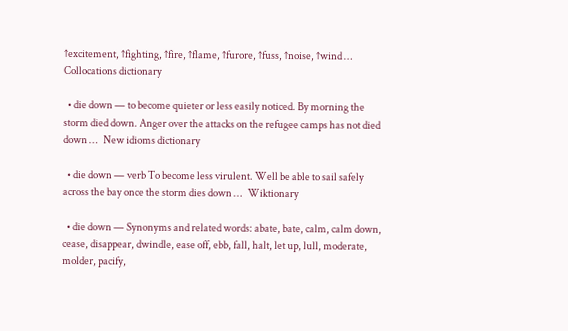↑excitement, ↑fighting, ↑fire, ↑flame, ↑furore, ↑fuss, ↑noise, ↑wind …   Collocations dictionary

  • die down — to become quieter or less easily noticed. By morning the storm died down. Anger over the attacks on the refugee camps has not died down …   New idioms dictionary

  • die down — verb To become less virulent. Well be able to sail safely across the bay once the storm dies down …   Wiktionary

  • die down — Synonyms and related words: abate, bate, calm, calm down, cease, disappear, dwindle, ease off, ebb, fall, halt, let up, lull, moderate, molder, pacify,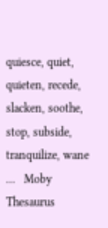quiesce, quiet, quieten, recede, slacken, soothe, stop, subside, tranquilize, wane …   Moby Thesaurus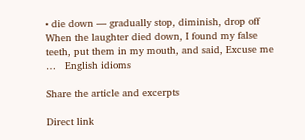• die down — gradually stop, diminish, drop off    When the laughter died down, I found my false teeth, put them in my mouth, and said, Excuse me …   English idioms

Share the article and excerpts

Direct link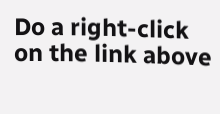Do a right-click on the link above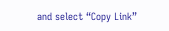and select “Copy Link”